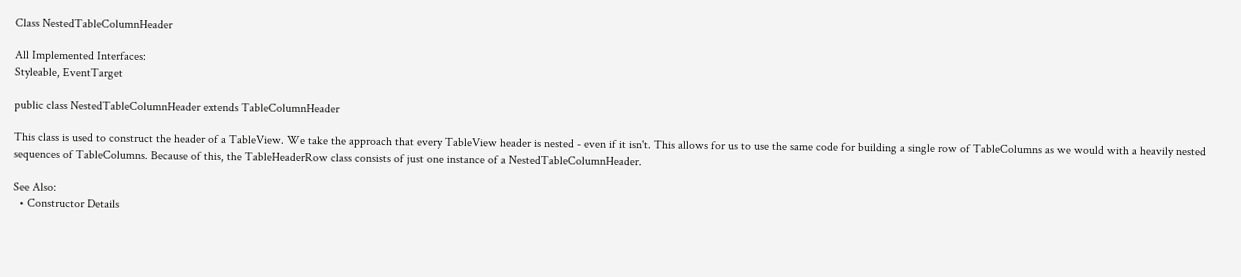Class NestedTableColumnHeader

All Implemented Interfaces:
Styleable, EventTarget

public class NestedTableColumnHeader extends TableColumnHeader

This class is used to construct the header of a TableView. We take the approach that every TableView header is nested - even if it isn't. This allows for us to use the same code for building a single row of TableColumns as we would with a heavily nested sequences of TableColumns. Because of this, the TableHeaderRow class consists of just one instance of a NestedTableColumnHeader.

See Also:
  • Constructor Details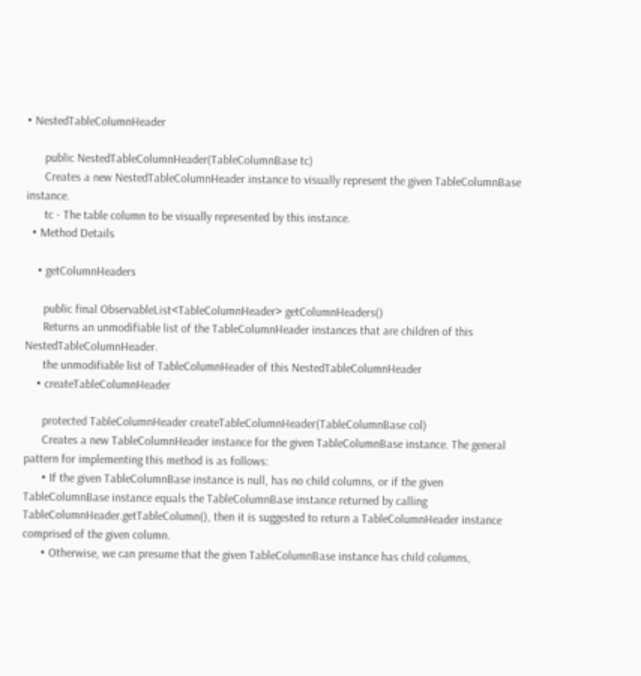• NestedTableColumnHeader

      public NestedTableColumnHeader(TableColumnBase tc)
      Creates a new NestedTableColumnHeader instance to visually represent the given TableColumnBase instance.
      tc - The table column to be visually represented by this instance.
  • Method Details

    • getColumnHeaders

      public final ObservableList<TableColumnHeader> getColumnHeaders()
      Returns an unmodifiable list of the TableColumnHeader instances that are children of this NestedTableColumnHeader.
      the unmodifiable list of TableColumnHeader of this NestedTableColumnHeader
    • createTableColumnHeader

      protected TableColumnHeader createTableColumnHeader(TableColumnBase col)
      Creates a new TableColumnHeader instance for the given TableColumnBase instance. The general pattern for implementing this method is as follows:
      • If the given TableColumnBase instance is null, has no child columns, or if the given TableColumnBase instance equals the TableColumnBase instance returned by calling TableColumnHeader.getTableColumn(), then it is suggested to return a TableColumnHeader instance comprised of the given column.
      • Otherwise, we can presume that the given TableColumnBase instance has child columns,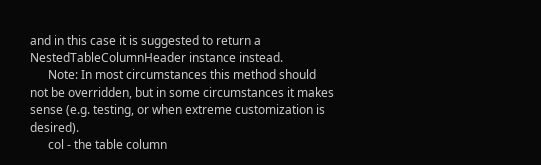and in this case it is suggested to return a NestedTableColumnHeader instance instead.
      Note: In most circumstances this method should not be overridden, but in some circumstances it makes sense (e.g. testing, or when extreme customization is desired).
      col - the table column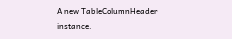A new TableColumnHeader instance.